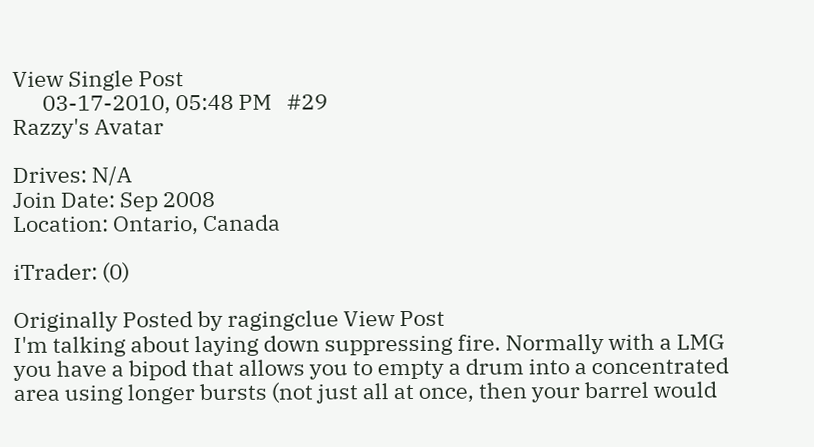View Single Post
      03-17-2010, 05:48 PM   #29
Razzy's Avatar

Drives: N/A
Join Date: Sep 2008
Location: Ontario, Canada

iTrader: (0)

Originally Posted by ragingclue View Post
I'm talking about laying down suppressing fire. Normally with a LMG you have a bipod that allows you to empty a drum into a concentrated area using longer bursts (not just all at once, then your barrel would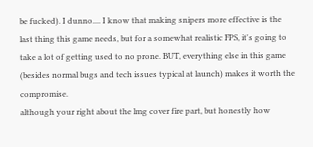be fucked). I dunno.... I know that making snipers more effective is the last thing this game needs, but for a somewhat realistic FPS, it's going to take a lot of getting used to no prone. BUT, everything else in this game (besides normal bugs and tech issues typical at launch) makes it worth the compromise.
although your right about the lmg cover fire part, but honestly how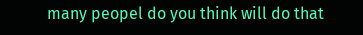many peopel do you think will do that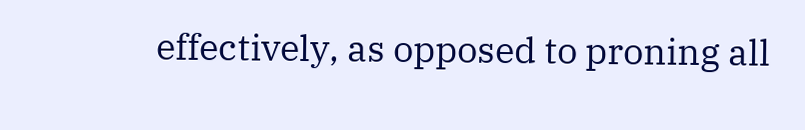effectively, as opposed to proning all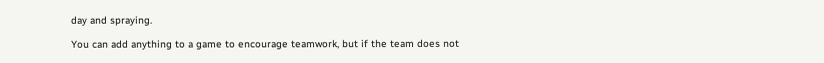day and spraying.

You can add anything to a game to encourage teamwork, but if the team does not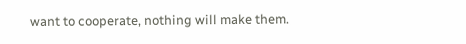want to cooperate, nothing will make them.